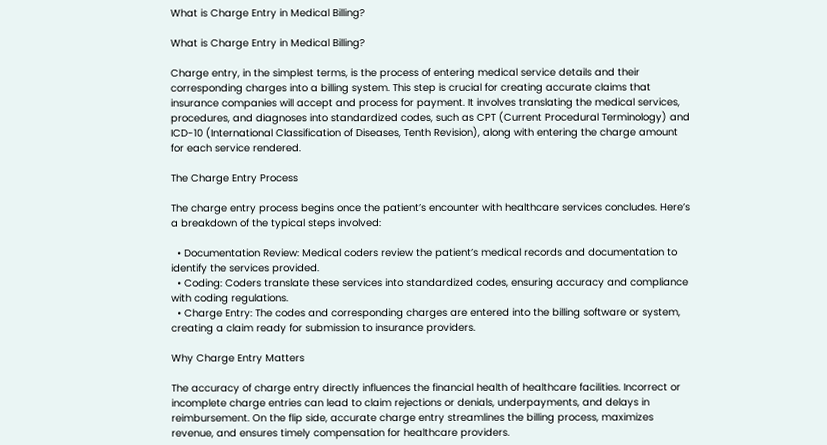What is Charge Entry in Medical Billing?

What is Charge Entry in Medical Billing?

Charge entry, in the simplest terms, is the process of entering medical service details and their corresponding charges into a billing system. This step is crucial for creating accurate claims that insurance companies will accept and process for payment. It involves translating the medical services, procedures, and diagnoses into standardized codes, such as CPT (Current Procedural Terminology) and ICD-10 (International Classification of Diseases, Tenth Revision), along with entering the charge amount for each service rendered.

The Charge Entry Process

The charge entry process begins once the patient’s encounter with healthcare services concludes. Here’s a breakdown of the typical steps involved:

  • Documentation Review: Medical coders review the patient’s medical records and documentation to identify the services provided.
  • Coding: Coders translate these services into standardized codes, ensuring accuracy and compliance with coding regulations.
  • Charge Entry: The codes and corresponding charges are entered into the billing software or system, creating a claim ready for submission to insurance providers.

Why Charge Entry Matters

The accuracy of charge entry directly influences the financial health of healthcare facilities. Incorrect or incomplete charge entries can lead to claim rejections or denials, underpayments, and delays in reimbursement. On the flip side, accurate charge entry streamlines the billing process, maximizes revenue, and ensures timely compensation for healthcare providers.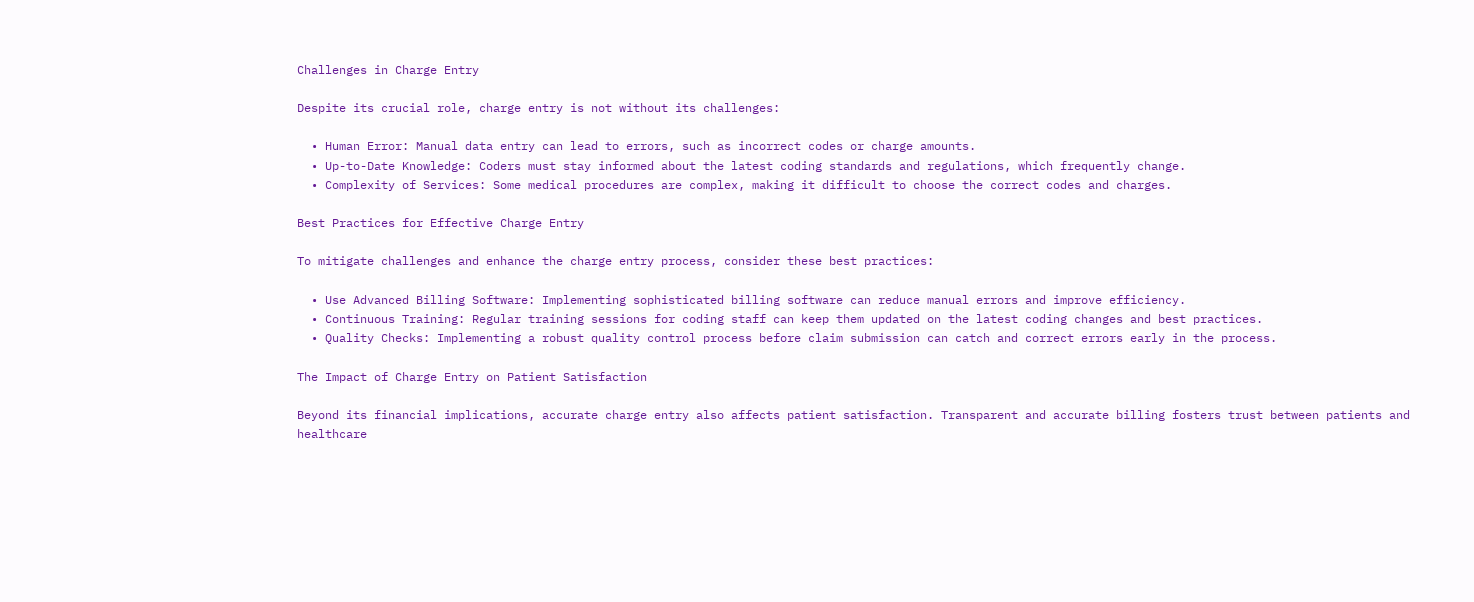Challenges in Charge Entry

Despite its crucial role, charge entry is not without its challenges:

  • Human Error: Manual data entry can lead to errors, such as incorrect codes or charge amounts.
  • Up-to-Date Knowledge: Coders must stay informed about the latest coding standards and regulations, which frequently change.
  • Complexity of Services: Some medical procedures are complex, making it difficult to choose the correct codes and charges.

Best Practices for Effective Charge Entry

To mitigate challenges and enhance the charge entry process, consider these best practices:

  • Use Advanced Billing Software: Implementing sophisticated billing software can reduce manual errors and improve efficiency.
  • Continuous Training: Regular training sessions for coding staff can keep them updated on the latest coding changes and best practices.
  • Quality Checks: Implementing a robust quality control process before claim submission can catch and correct errors early in the process.

The Impact of Charge Entry on Patient Satisfaction

Beyond its financial implications, accurate charge entry also affects patient satisfaction. Transparent and accurate billing fosters trust between patients and healthcare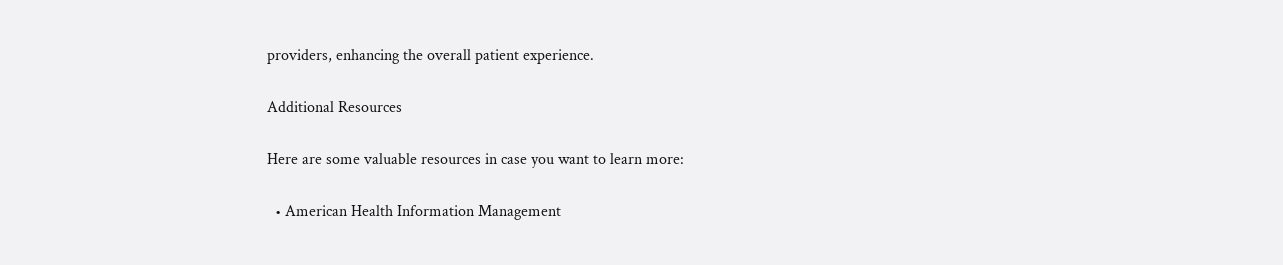providers, enhancing the overall patient experience.

Additional Resources

Here are some valuable resources in case you want to learn more:

  • American Health Information Management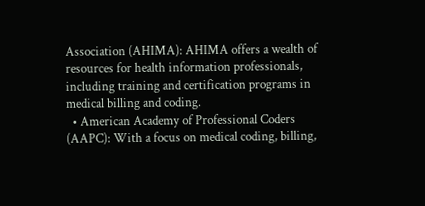Association (AHIMA): AHIMA offers a wealth of resources for health information professionals, including training and certification programs in medical billing and coding.
  • American Academy of Professional Coders (AAPC): With a focus on medical coding, billing,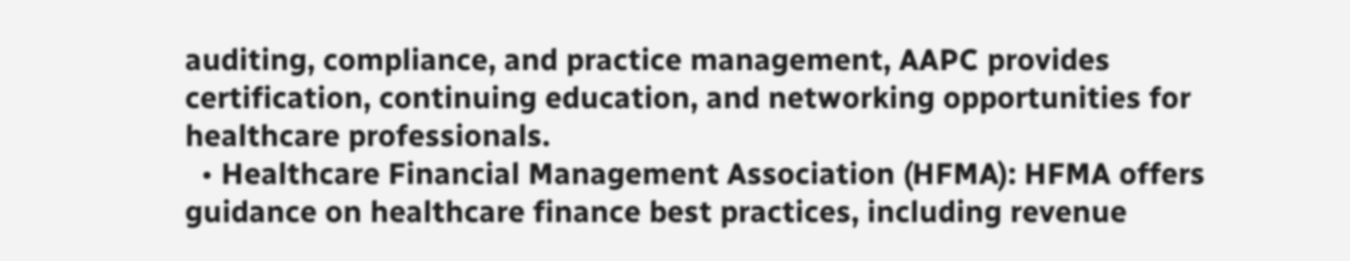auditing, compliance, and practice management, AAPC provides certification, continuing education, and networking opportunities for healthcare professionals.
  • Healthcare Financial Management Association (HFMA): HFMA offers guidance on healthcare finance best practices, including revenue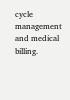cycle management and medical billing.